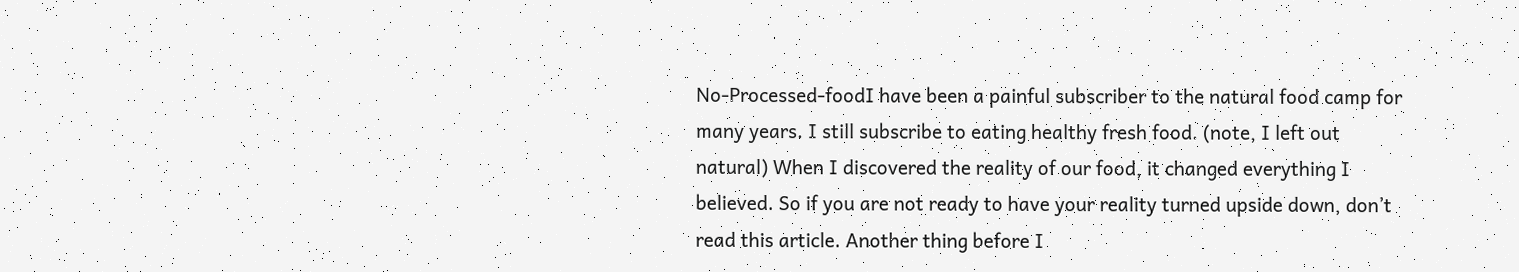No-Processed-foodI have been a painful subscriber to the natural food camp for many years. I still subscribe to eating healthy fresh food. (note, I left out natural) When I discovered the reality of our food, it changed everything I believed. So if you are not ready to have your reality turned upside down, don’t read this article. Another thing before I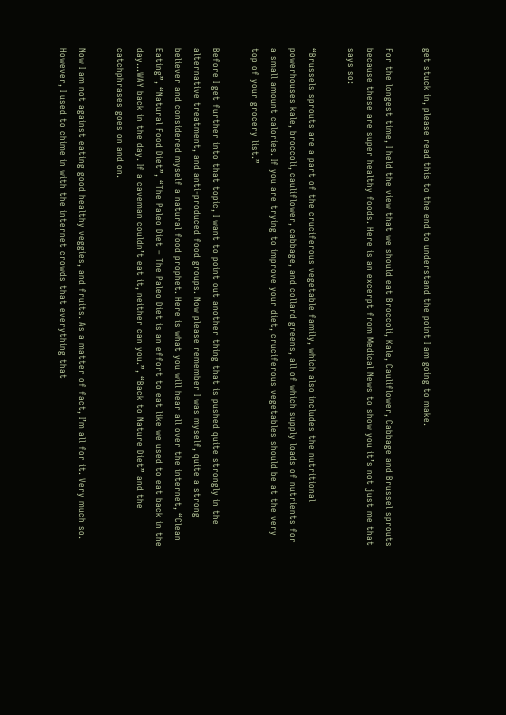get stuck in, please read this to the end to understand the point I am going to make.

For the longest time, I held the view that we should eat Broccoli, Kale, Cauliflower, Cabbage and Brussel sprouts because these are super healthy foods. Here is an excerpt from Medical News to show you it’s not just me that says so:

“Brussels sprouts are a part of the cruciferous vegetable family, which also includes the nutritional powerhouses kale, broccoli, cauliflower, cabbage, and collard greens, all of which supply loads of nutrients for a small amount calories. If you are trying to improve your diet, cruciferous vegetables should be at the very top of your grocery list.”

Before I get further into that topic, I want to point out another thing that is pushed quite strongly in the alternative treatment, and anti-produced food groups. Now please remember I was myself, quite a strong believer and considered myself a natural food prophet. Here is what you will hear all over the internet, “Clean Eating”, “Natural Food Diet”, “The Paleo Diet – The Paleo Diet is an effort to eat like we used to eat back in the day…WAY back in the day. If a caveman couldn’t eat it, neither can you.”, “Back to Nature Diet” and the catchphrases goes on and on.

Now I am not against eating good healthy veggies, and fruits. As a matter of fact, I’m all for it. Very much so. However, I used to chime in with the internet crowds that everything that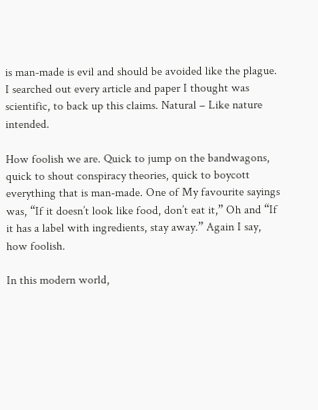is man-made is evil and should be avoided like the plague. I searched out every article and paper I thought was scientific, to back up this claims. Natural – Like nature intended.

How foolish we are. Quick to jump on the bandwagons, quick to shout conspiracy theories, quick to boycott everything that is man-made. One of My favourite sayings was, “If it doesn’t look like food, don’t eat it,” Oh and “If it has a label with ingredients, stay away.” Again I say, how foolish.

In this modern world,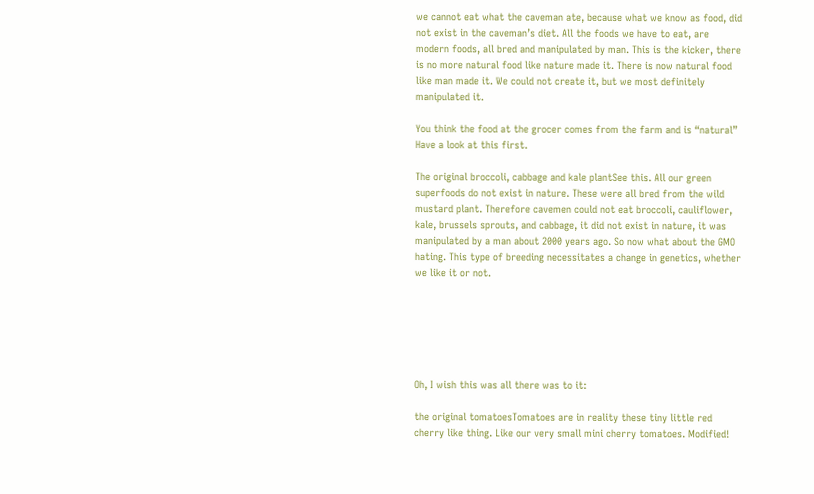we cannot eat what the caveman ate, because what we know as food, did not exist in the caveman’s diet. All the foods we have to eat, are modern foods, all bred and manipulated by man. This is the kicker, there is no more natural food like nature made it. There is now natural food like man made it. We could not create it, but we most definitely manipulated it.

You think the food at the grocer comes from the farm and is “natural” Have a look at this first.

The original broccoli, cabbage and kale plantSee this. All our green superfoods do not exist in nature. These were all bred from the wild mustard plant. Therefore cavemen could not eat broccoli, cauliflower, kale, brussels sprouts, and cabbage, it did not exist in nature, it was manipulated by a man about 2000 years ago. So now what about the GMO hating. This type of breeding necessitates a change in genetics, whether we like it or not.






Oh, I wish this was all there was to it:

the original tomatoesTomatoes are in reality these tiny little red cherry like thing. Like our very small mini cherry tomatoes. Modified!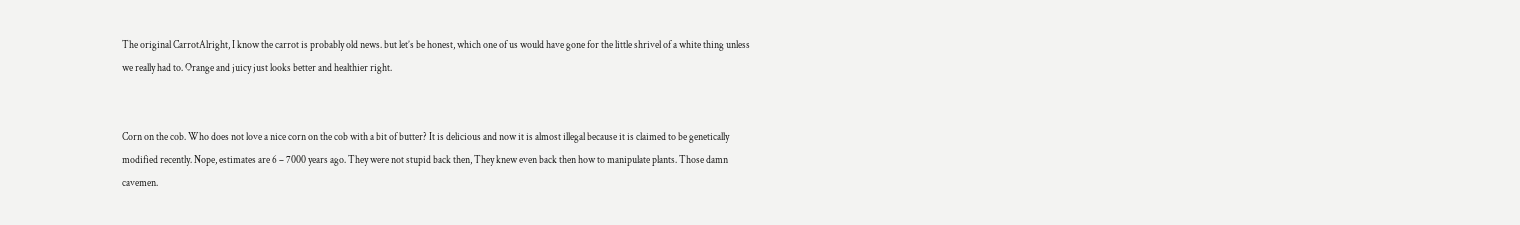The original CarrotAlright, I know the carrot is probably old news. but let’s be honest, which one of us would have gone for the little shrivel of a white thing unless we really had to. Orange and juicy just looks better and healthier right.


Corn on the cob. Who does not love a nice corn on the cob with a bit of butter? It is delicious and now it is almost illegal because it is claimed to be genetically modified recently. Nope, estimates are 6 – 7000 years ago. They were not stupid back then, They knew even back then how to manipulate plants. Those damn cavemen.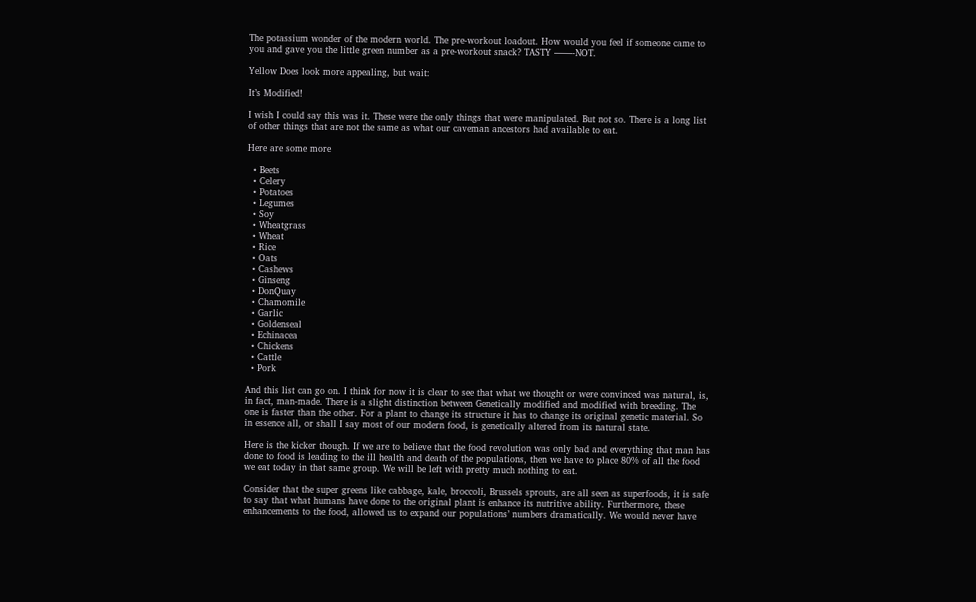The potassium wonder of the modern world. The pre-workout loadout. How would you feel if someone came to you and gave you the little green number as a pre-workout snack? TASTY ——-NOT.

Yellow Does look more appealing, but wait:

It’s Modified!

I wish I could say this was it. These were the only things that were manipulated. But not so. There is a long list of other things that are not the same as what our caveman ancestors had available to eat.

Here are some more

  • Beets
  • Celery
  • Potatoes
  • Legumes
  • Soy
  • Wheatgrass
  • Wheat
  • Rice
  • Oats
  • Cashews
  • Ginseng
  • DonQuay
  • Chamomile
  • Garlic
  • Goldenseal
  • Echinacea
  • Chickens
  • Cattle
  • Pork

And this list can go on. I think for now it is clear to see that what we thought or were convinced was natural, is, in fact, man-made. There is a slight distinction between Genetically modified and modified with breeding. The one is faster than the other. For a plant to change its structure it has to change its original genetic material. So in essence all, or shall I say most of our modern food, is genetically altered from its natural state.

Here is the kicker though. If we are to believe that the food revolution was only bad and everything that man has done to food is leading to the ill health and death of the populations, then we have to place 80% of all the food we eat today in that same group. We will be left with pretty much nothing to eat.

Consider that the super greens like cabbage, kale, broccoli, Brussels sprouts, are all seen as superfoods, it is safe to say that what humans have done to the original plant is enhance its nutritive ability. Furthermore, these enhancements to the food, allowed us to expand our populations’ numbers dramatically. We would never have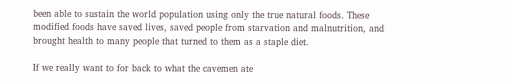been able to sustain the world population using only the true natural foods. These modified foods have saved lives, saved people from starvation and malnutrition, and brought health to many people that turned to them as a staple diet.

If we really want to for back to what the cavemen ate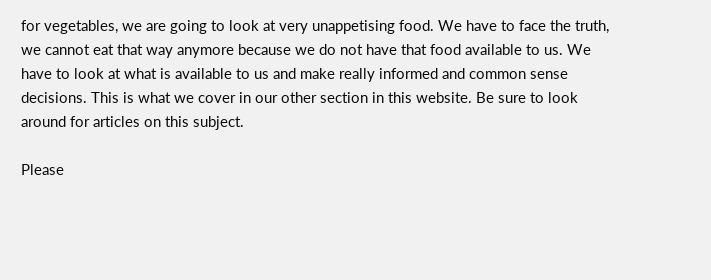for vegetables, we are going to look at very unappetising food. We have to face the truth, we cannot eat that way anymore because we do not have that food available to us. We have to look at what is available to us and make really informed and common sense decisions. This is what we cover in our other section in this website. Be sure to look around for articles on this subject.

Please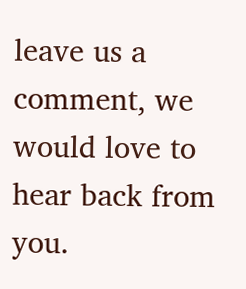leave us a comment, we would love to hear back from you.